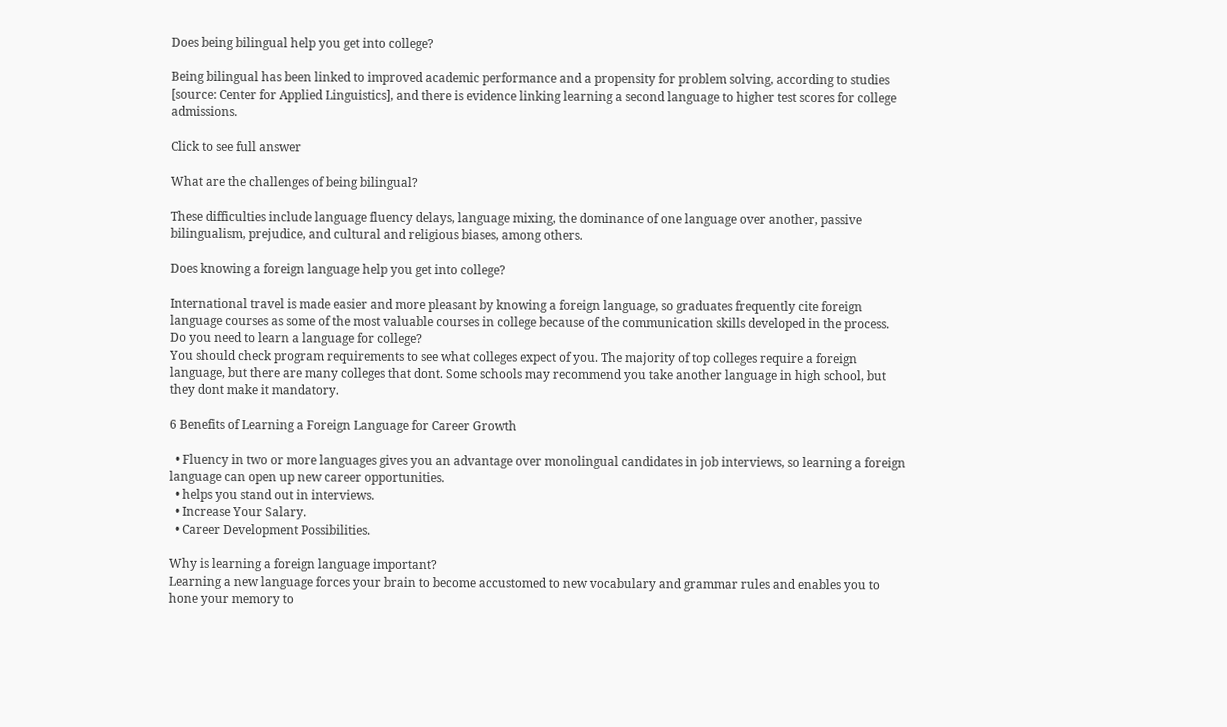Does being bilingual help you get into college?

Being bilingual has been linked to improved academic performance and a propensity for problem solving, according to studies [source: Center for Applied Linguistics], and there is evidence linking learning a second language to higher test scores for college admissions.

Click to see full answer

What are the challenges of being bilingual?

These difficulties include language fluency delays, language mixing, the dominance of one language over another, passive bilingualism, prejudice, and cultural and religious biases, among others.

Does knowing a foreign language help you get into college?

International travel is made easier and more pleasant by knowing a foreign language, so graduates frequently cite foreign language courses as some of the most valuable courses in college because of the communication skills developed in the process.
Do you need to learn a language for college?
You should check program requirements to see what colleges expect of you. The majority of top colleges require a foreign language, but there are many colleges that dont. Some schools may recommend you take another language in high school, but they dont make it mandatory.

6 Benefits of Learning a Foreign Language for Career Growth

  • Fluency in two or more languages gives you an advantage over monolingual candidates in job interviews, so learning a foreign language can open up new career opportunities.
  • helps you stand out in interviews.
  • Increase Your Salary.
  • Career Development Possibilities.

Why is learning a foreign language important?
Learning a new language forces your brain to become accustomed to new vocabulary and grammar rules and enables you to hone your memory to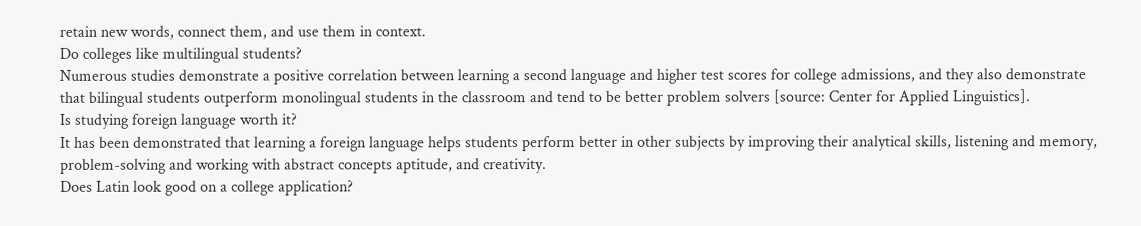retain new words, connect them, and use them in context.
Do colleges like multilingual students?
Numerous studies demonstrate a positive correlation between learning a second language and higher test scores for college admissions, and they also demonstrate that bilingual students outperform monolingual students in the classroom and tend to be better problem solvers [source: Center for Applied Linguistics].
Is studying foreign language worth it?
It has been demonstrated that learning a foreign language helps students perform better in other subjects by improving their analytical skills, listening and memory, problem-solving and working with abstract concepts aptitude, and creativity.
Does Latin look good on a college application?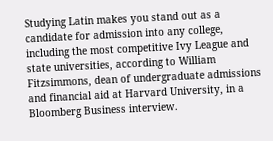Studying Latin makes you stand out as a candidate for admission into any college, including the most competitive Ivy League and state universities, according to William Fitzsimmons, dean of undergraduate admissions and financial aid at Harvard University, in a Bloomberg Business interview.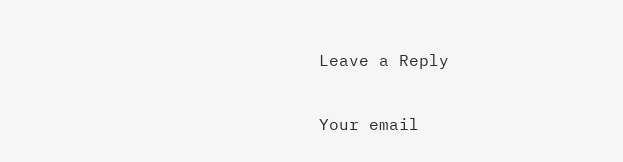Leave a Reply

Your email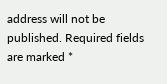address will not be published. Required fields are marked *